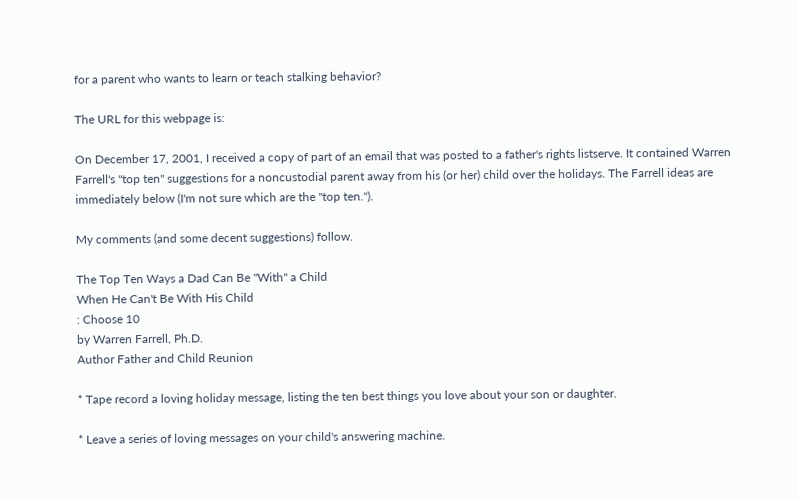for a parent who wants to learn or teach stalking behavior?

The URL for this webpage is:

On December 17, 2001, I received a copy of part of an email that was posted to a father's rights listserve. It contained Warren Farrell's "top ten" suggestions for a noncustodial parent away from his (or her) child over the holidays. The Farrell ideas are immediately below (I'm not sure which are the "top ten.").

My comments (and some decent suggestions) follow.

The Top Ten Ways a Dad Can Be "With" a Child
When He Can't Be With His Child
: Choose 10
by Warren Farrell, Ph.D.
Author Father and Child Reunion

* Tape record a loving holiday message, listing the ten best things you love about your son or daughter.

* Leave a series of loving messages on your child's answering machine.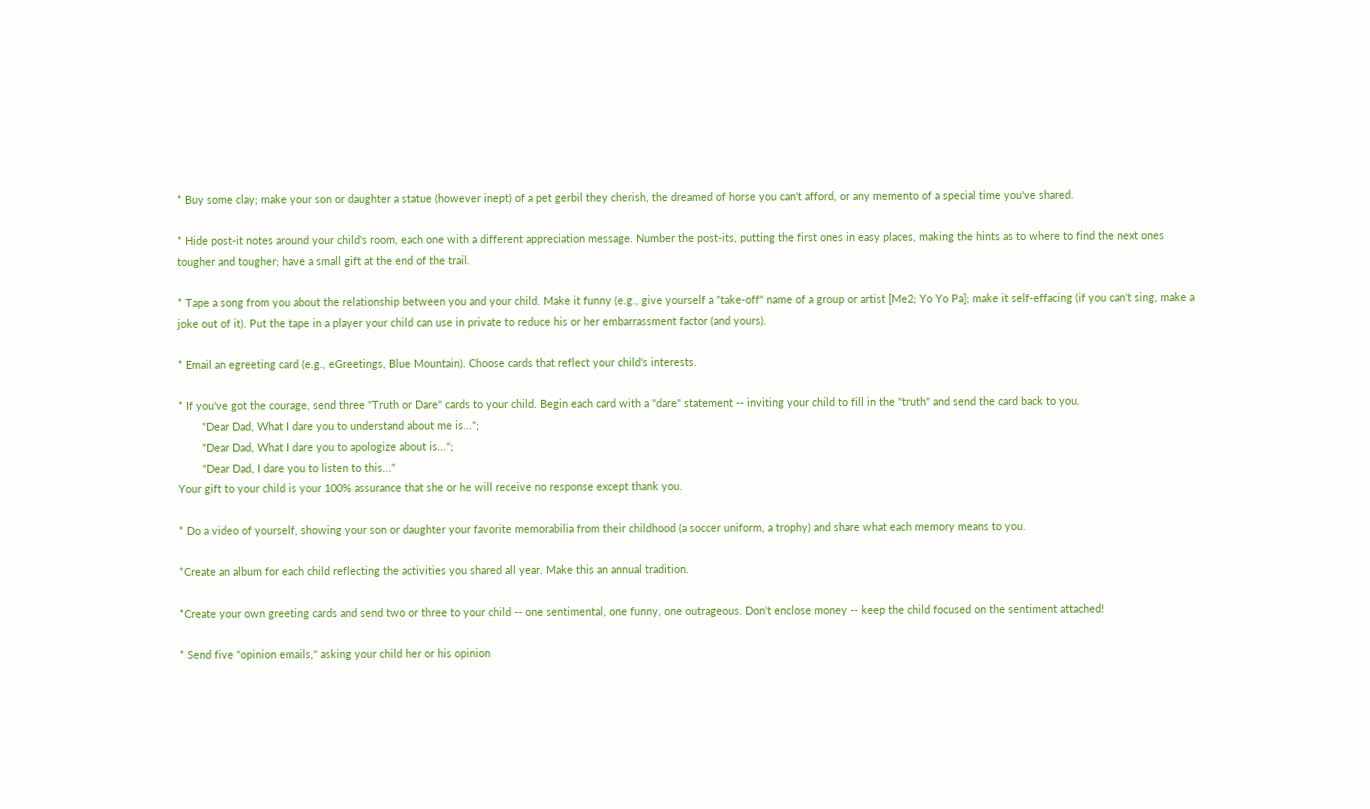* Buy some clay; make your son or daughter a statue (however inept) of a pet gerbil they cherish, the dreamed of horse you can't afford, or any memento of a special time you've shared.

* Hide post-it notes around your child's room, each one with a different appreciation message. Number the post-its, putting the first ones in easy places, making the hints as to where to find the next ones tougher and tougher; have a small gift at the end of the trail.

* Tape a song from you about the relationship between you and your child. Make it funny (e.g., give yourself a "take-off" name of a group or artist [Me2; Yo Yo Pa]; make it self-effacing (if you can't sing, make a joke out of it). Put the tape in a player your child can use in private to reduce his or her embarrassment factor (and yours).

* Email an egreeting card (e.g., eGreetings, Blue Mountain). Choose cards that reflect your child's interests.

* If you've got the courage, send three "Truth or Dare" cards to your child. Begin each card with a "dare" statement -- inviting your child to fill in the "truth" and send the card back to you.
        "Dear Dad, What I dare you to understand about me is...";
        "Dear Dad, What I dare you to apologize about is...";
        "Dear Dad, I dare you to listen to this..."
Your gift to your child is your 100% assurance that she or he will receive no response except thank you.

* Do a video of yourself, showing your son or daughter your favorite memorabilia from their childhood (a soccer uniform, a trophy) and share what each memory means to you.

*Create an album for each child reflecting the activities you shared all year. Make this an annual tradition.

*Create your own greeting cards and send two or three to your child -- one sentimental, one funny, one outrageous. Don't enclose money -- keep the child focused on the sentiment attached!

* Send five "opinion emails," asking your child her or his opinion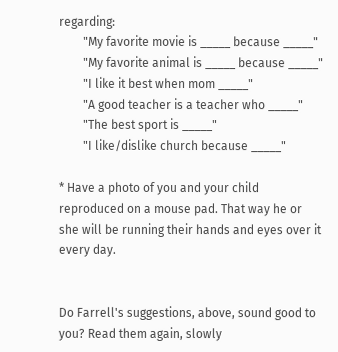regarding:
        "My favorite movie is _____ because _____"
        "My favorite animal is _____ because _____"
        "I like it best when mom _____"
        "A good teacher is a teacher who _____"
        "The best sport is _____"
        "I like/dislike church because _____"

* Have a photo of you and your child reproduced on a mouse pad. That way he or she will be running their hands and eyes over it every day.


Do Farrell's suggestions, above, sound good to you? Read them again, slowly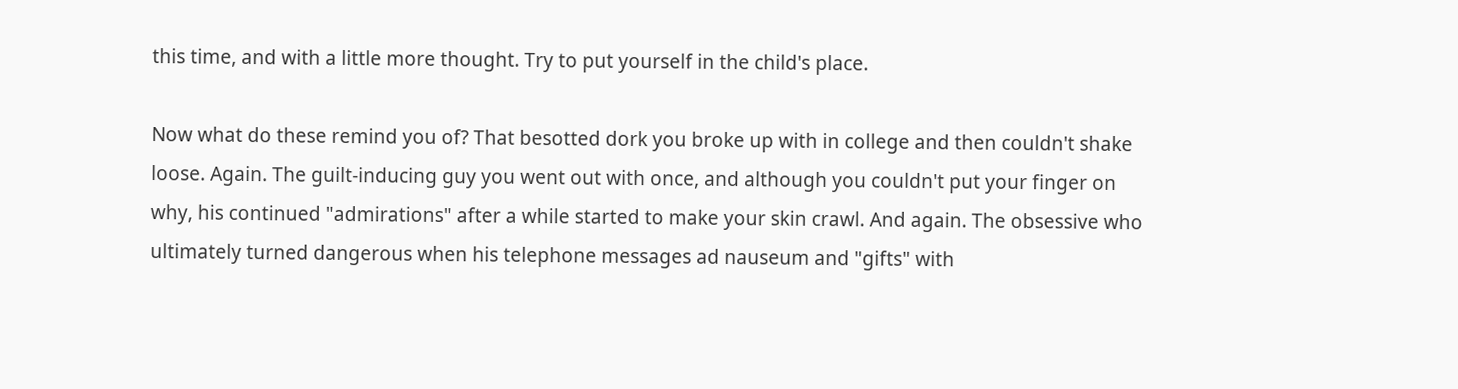this time, and with a little more thought. Try to put yourself in the child's place.

Now what do these remind you of? That besotted dork you broke up with in college and then couldn't shake loose. Again. The guilt-inducing guy you went out with once, and although you couldn't put your finger on why, his continued "admirations" after a while started to make your skin crawl. And again. The obsessive who ultimately turned dangerous when his telephone messages ad nauseum and "gifts" with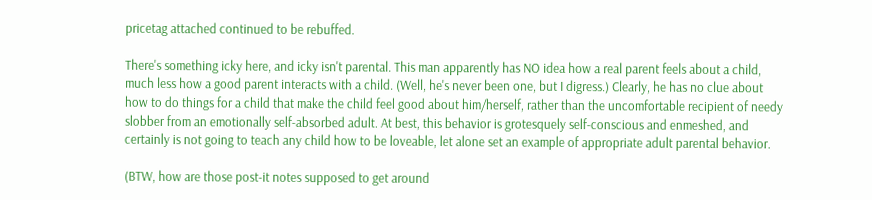pricetag attached continued to be rebuffed.

There's something icky here, and icky isn't parental. This man apparently has NO idea how a real parent feels about a child, much less how a good parent interacts with a child. (Well, he's never been one, but I digress.) Clearly, he has no clue about how to do things for a child that make the child feel good about him/herself, rather than the uncomfortable recipient of needy slobber from an emotionally self-absorbed adult. At best, this behavior is grotesquely self-conscious and enmeshed, and certainly is not going to teach any child how to be loveable, let alone set an example of appropriate adult parental behavior.

(BTW, how are those post-it notes supposed to get around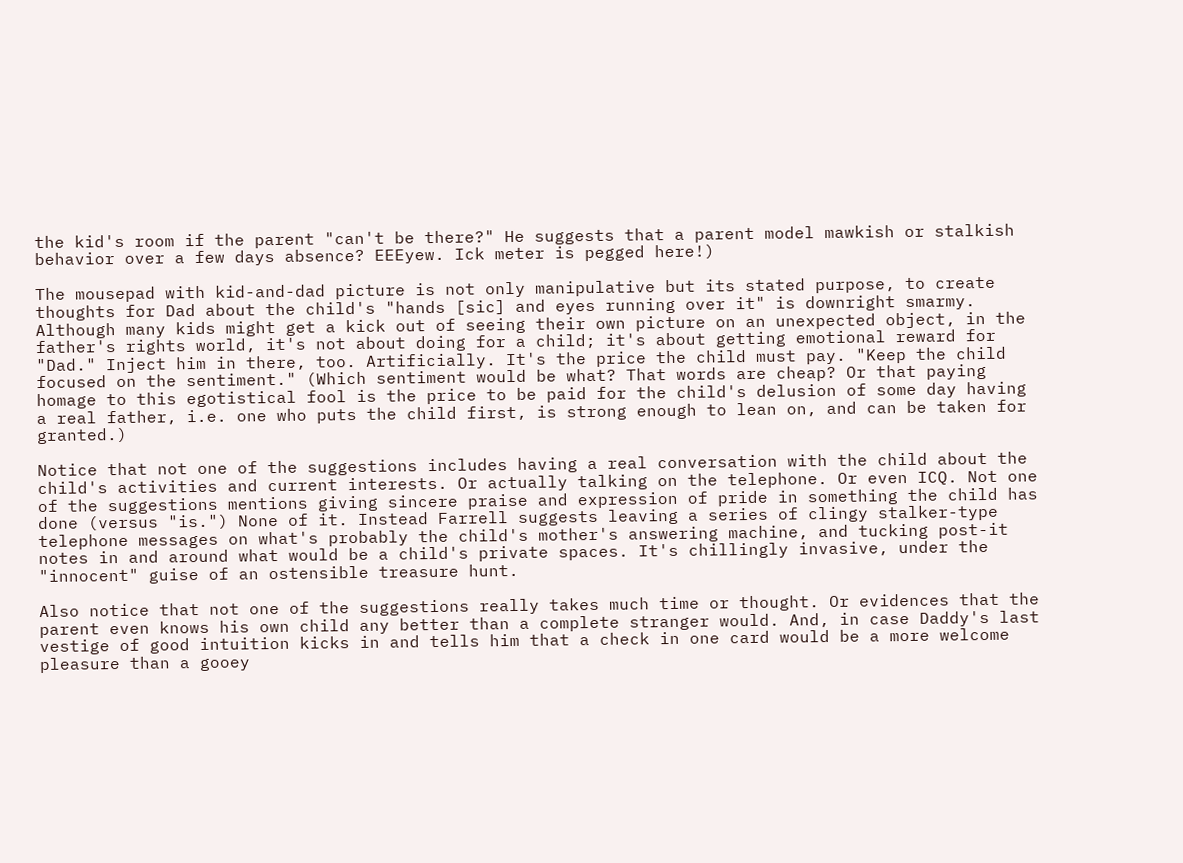the kid's room if the parent "can't be there?" He suggests that a parent model mawkish or stalkish behavior over a few days absence? EEEyew. Ick meter is pegged here!)

The mousepad with kid-and-dad picture is not only manipulative but its stated purpose, to create thoughts for Dad about the child's "hands [sic] and eyes running over it" is downright smarmy. Although many kids might get a kick out of seeing their own picture on an unexpected object, in the father's rights world, it's not about doing for a child; it's about getting emotional reward for "Dad." Inject him in there, too. Artificially. It's the price the child must pay. "Keep the child focused on the sentiment." (Which sentiment would be what? That words are cheap? Or that paying homage to this egotistical fool is the price to be paid for the child's delusion of some day having a real father, i.e. one who puts the child first, is strong enough to lean on, and can be taken for granted.)

Notice that not one of the suggestions includes having a real conversation with the child about the child's activities and current interests. Or actually talking on the telephone. Or even ICQ. Not one of the suggestions mentions giving sincere praise and expression of pride in something the child has done (versus "is.") None of it. Instead Farrell suggests leaving a series of clingy stalker-type telephone messages on what's probably the child's mother's answering machine, and tucking post-it notes in and around what would be a child's private spaces. It's chillingly invasive, under the "innocent" guise of an ostensible treasure hunt.

Also notice that not one of the suggestions really takes much time or thought. Or evidences that the parent even knows his own child any better than a complete stranger would. And, in case Daddy's last vestige of good intuition kicks in and tells him that a check in one card would be a more welcome pleasure than a gooey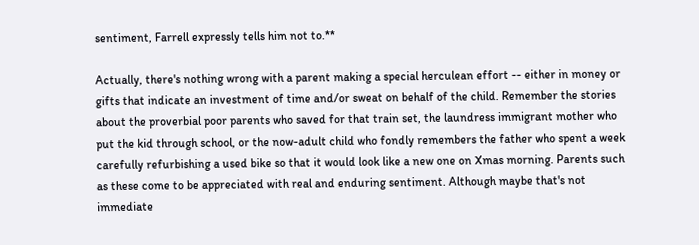sentiment, Farrell expressly tells him not to.**

Actually, there's nothing wrong with a parent making a special herculean effort -- either in money or gifts that indicate an investment of time and/or sweat on behalf of the child. Remember the stories about the proverbial poor parents who saved for that train set, the laundress immigrant mother who put the kid through school, or the now-adult child who fondly remembers the father who spent a week carefully refurbishing a used bike so that it would look like a new one on Xmas morning. Parents such as these come to be appreciated with real and enduring sentiment. Although maybe that's not immediate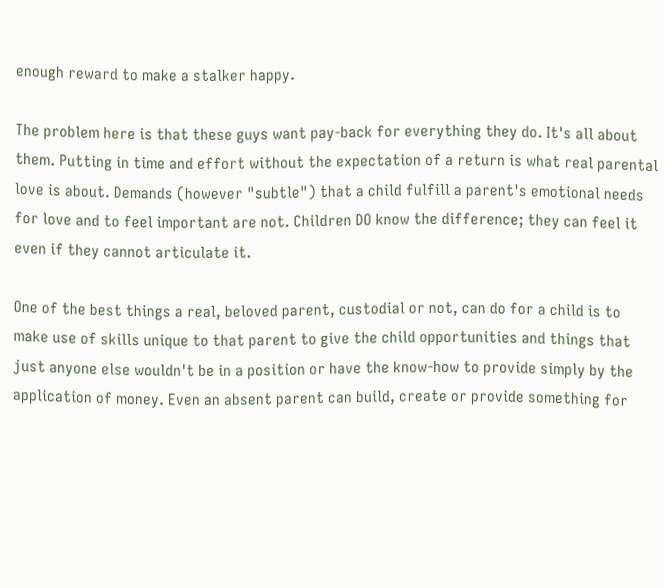enough reward to make a stalker happy.

The problem here is that these guys want pay-back for everything they do. It's all about them. Putting in time and effort without the expectation of a return is what real parental love is about. Demands (however "subtle") that a child fulfill a parent's emotional needs for love and to feel important are not. Children DO know the difference; they can feel it even if they cannot articulate it.

One of the best things a real, beloved parent, custodial or not, can do for a child is to make use of skills unique to that parent to give the child opportunities and things that just anyone else wouldn't be in a position or have the know-how to provide simply by the application of money. Even an absent parent can build, create or provide something for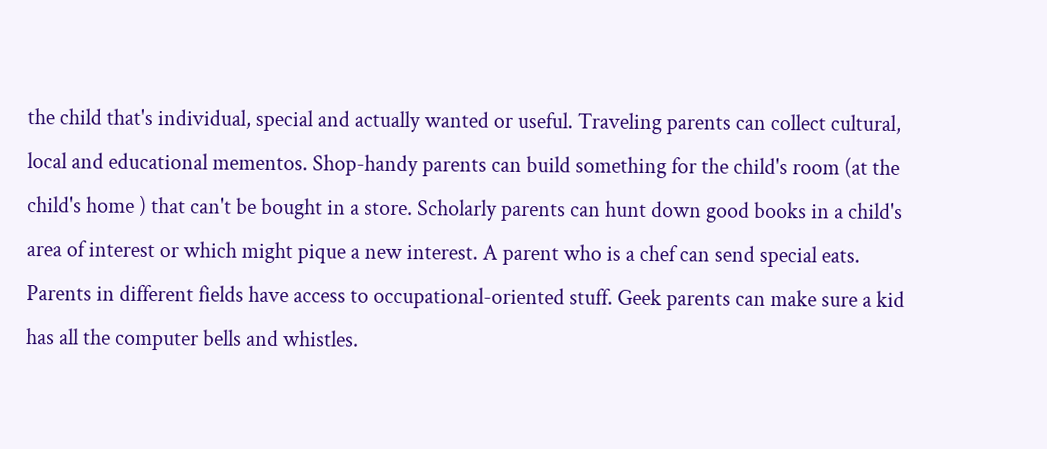the child that's individual, special and actually wanted or useful. Traveling parents can collect cultural, local and educational mementos. Shop-handy parents can build something for the child's room (at the child's home ) that can't be bought in a store. Scholarly parents can hunt down good books in a child's area of interest or which might pique a new interest. A parent who is a chef can send special eats. Parents in different fields have access to occupational-oriented stuff. Geek parents can make sure a kid has all the computer bells and whistles.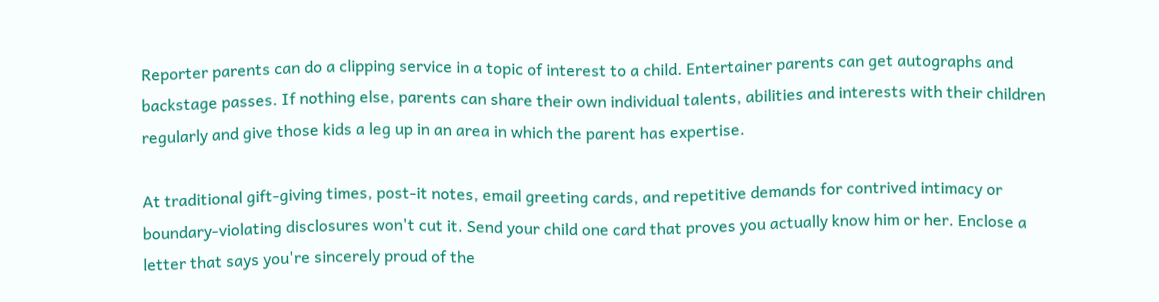Reporter parents can do a clipping service in a topic of interest to a child. Entertainer parents can get autographs and backstage passes. If nothing else, parents can share their own individual talents, abilities and interests with their children regularly and give those kids a leg up in an area in which the parent has expertise.

At traditional gift-giving times, post-it notes, email greeting cards, and repetitive demands for contrived intimacy or boundary-violating disclosures won't cut it. Send your child one card that proves you actually know him or her. Enclose a letter that says you're sincerely proud of the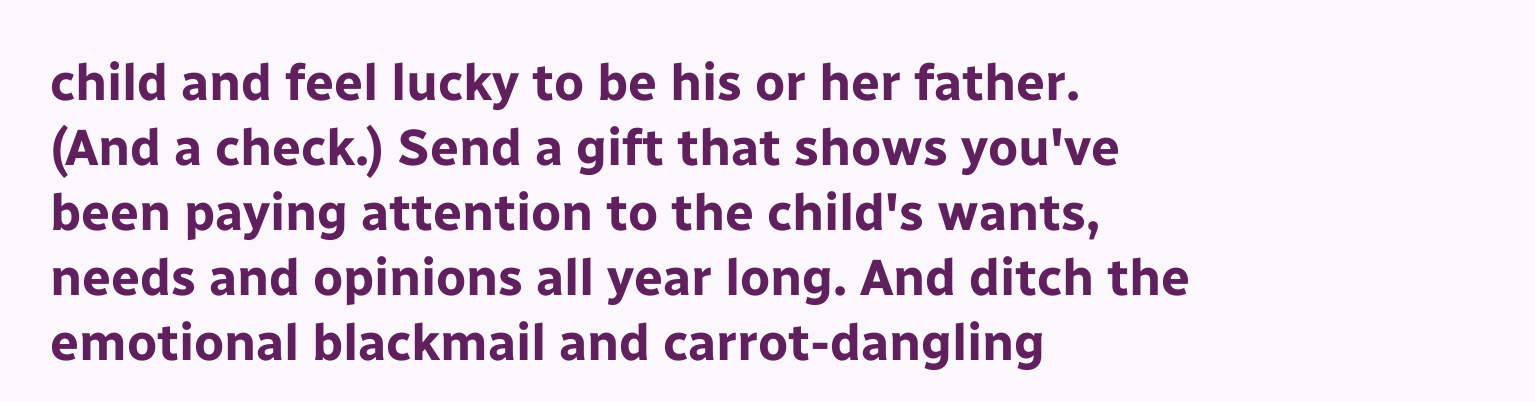child and feel lucky to be his or her father. (And a check.) Send a gift that shows you've been paying attention to the child's wants, needs and opinions all year long. And ditch the emotional blackmail and carrot-dangling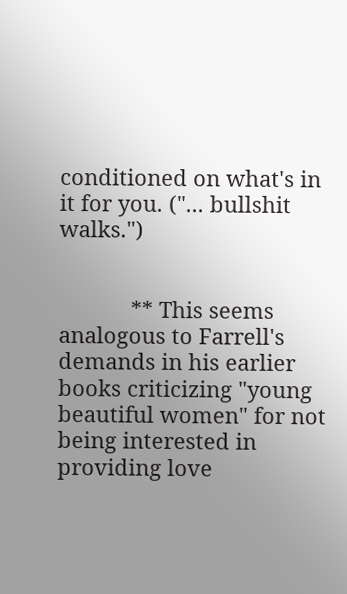conditioned on what's in it for you. ("... bullshit walks.")


            ** This seems analogous to Farrell's demands in his earlier books criticizing "young beautiful women" for not being interested in providing love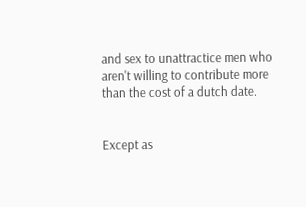and sex to unattractice men who aren't willing to contribute more than the cost of a dutch date.


Except as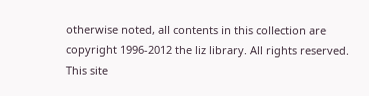otherwise noted, all contents in this collection are copyright 1996-2012 the liz library. All rights reserved.
This site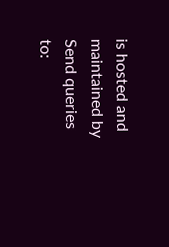is hosted and maintained by Send queries to: